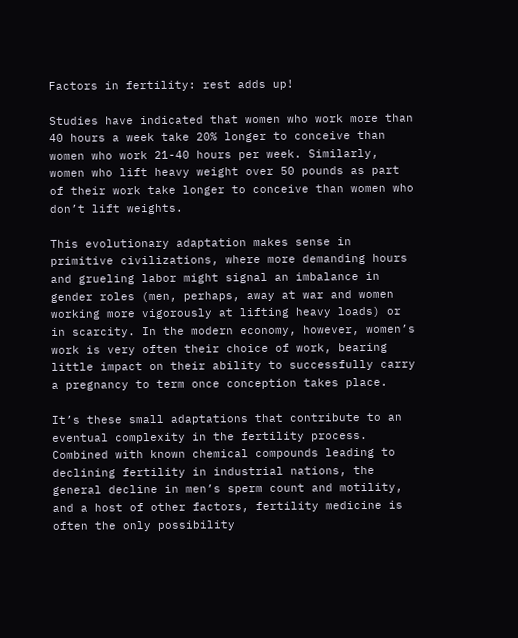Factors in fertility: rest adds up!

Studies have indicated that women who work more than 40 hours a week take 20% longer to conceive than women who work 21-40 hours per week. Similarly, women who lift heavy weight over 50 pounds as part of their work take longer to conceive than women who don’t lift weights.

This evolutionary adaptation makes sense in primitive civilizations, where more demanding hours and grueling labor might signal an imbalance in gender roles (men, perhaps, away at war and women working more vigorously at lifting heavy loads) or in scarcity. In the modern economy, however, women’s work is very often their choice of work, bearing little impact on their ability to successfully carry a pregnancy to term once conception takes place.

It’s these small adaptations that contribute to an eventual complexity in the fertility process. Combined with known chemical compounds leading to declining fertility in industrial nations, the general decline in men’s sperm count and motility, and a host of other factors, fertility medicine is often the only possibility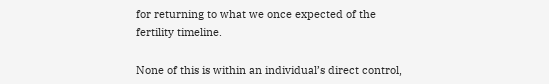for returning to what we once expected of the fertility timeline.

None of this is within an individual’s direct control,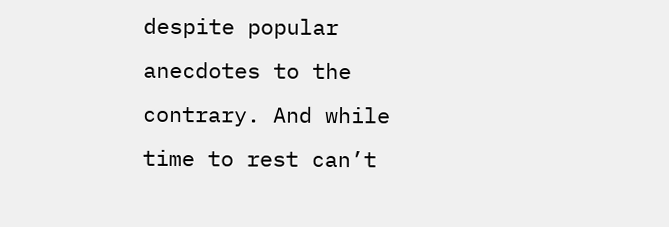despite popular anecdotes to the contrary. And while time to rest can’t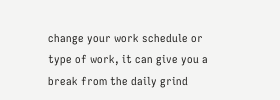change your work schedule or type of work, it can give you a break from the daily grind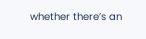whether there’s an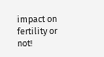impact on fertility or not!